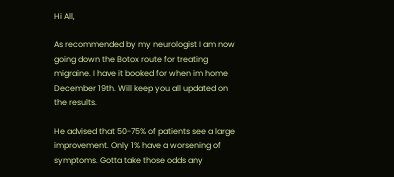Hi All,

As recommended by my neurologist I am now going down the Botox route for treating migraine. I have it booked for when im home December 19th. Will keep you all updated on the results.

He advised that 50-75% of patients see a large improvement. Only 1% have a worsening of symptoms. Gotta take those odds any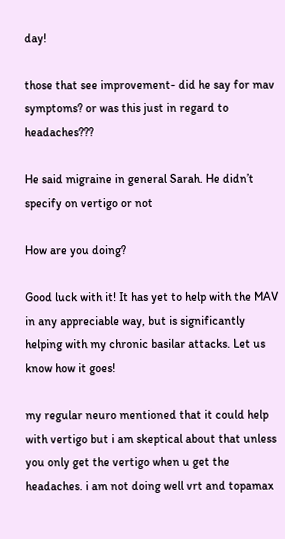day!

those that see improvement- did he say for mav symptoms? or was this just in regard to headaches???

He said migraine in general Sarah. He didn’t specify on vertigo or not

How are you doing?

Good luck with it! It has yet to help with the MAV in any appreciable way, but is significantly helping with my chronic basilar attacks. Let us know how it goes!

my regular neuro mentioned that it could help with vertigo but i am skeptical about that unless you only get the vertigo when u get the headaches. i am not doing well vrt and topamax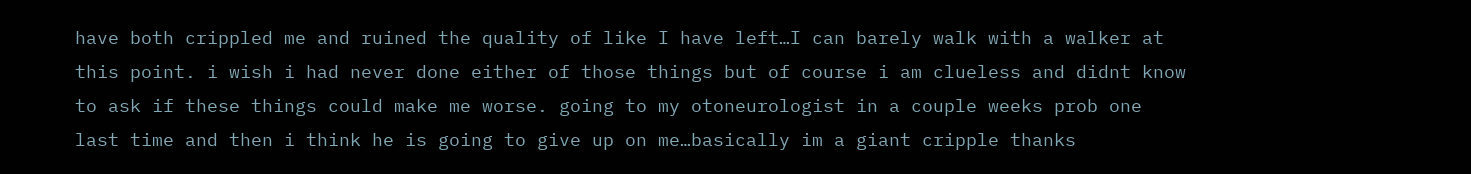have both crippled me and ruined the quality of like I have left…I can barely walk with a walker at this point. i wish i had never done either of those things but of course i am clueless and didnt know to ask if these things could make me worse. going to my otoneurologist in a couple weeks prob one last time and then i think he is going to give up on me…basically im a giant cripple thanks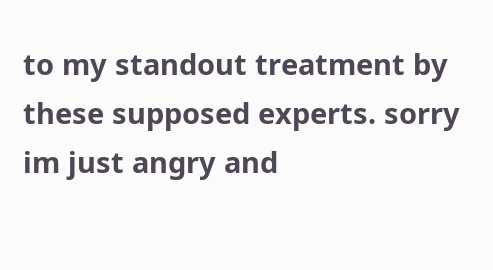to my standout treatment by these supposed experts. sorry im just angry and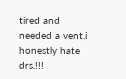tired and needed a vent.i honestly hate drs.!!!